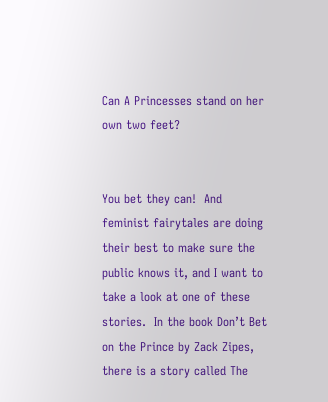Can A Princesses stand on her own two feet?


You bet they can!  And feminist fairytales are doing their best to make sure the public knows it, and I want to take a look at one of these stories.  In the book Don’t Bet on the Prince by Zack Zipes, there is a story called The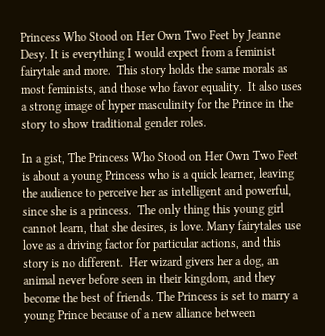Princess Who Stood on Her Own Two Feet by Jeanne Desy. It is everything I would expect from a feminist fairytale and more.  This story holds the same morals as most feminists, and those who favor equality.  It also uses a strong image of hyper masculinity for the Prince in the story to show traditional gender roles.

In a gist, The Princess Who Stood on Her Own Two Feet is about a young Princess who is a quick learner, leaving the audience to perceive her as intelligent and powerful, since she is a princess.  The only thing this young girl cannot learn, that she desires, is love. Many fairytales use love as a driving factor for particular actions, and this story is no different.  Her wizard givers her a dog, an animal never before seen in their kingdom, and they become the best of friends. The Princess is set to marry a young Prince because of a new alliance between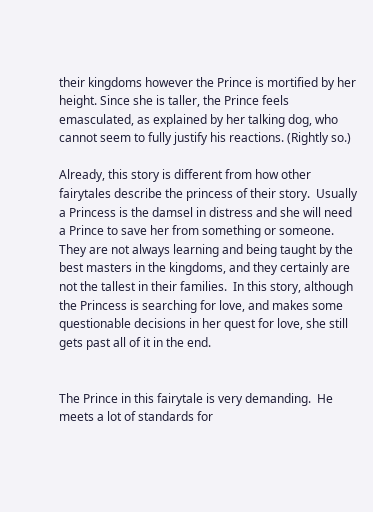their kingdoms however the Prince is mortified by her height. Since she is taller, the Prince feels emasculated, as explained by her talking dog, who cannot seem to fully justify his reactions. (Rightly so.)

Already, this story is different from how other fairytales describe the princess of their story.  Usually a Princess is the damsel in distress and she will need a Prince to save her from something or someone.  They are not always learning and being taught by the best masters in the kingdoms, and they certainly are not the tallest in their families.  In this story, although the Princess is searching for love, and makes some questionable decisions in her quest for love, she still gets past all of it in the end.


The Prince in this fairytale is very demanding.  He meets a lot of standards for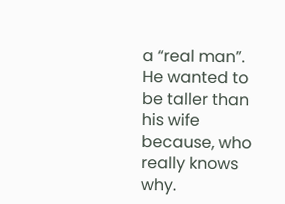a “real man”.  He wanted to be taller than his wife because, who really knows why.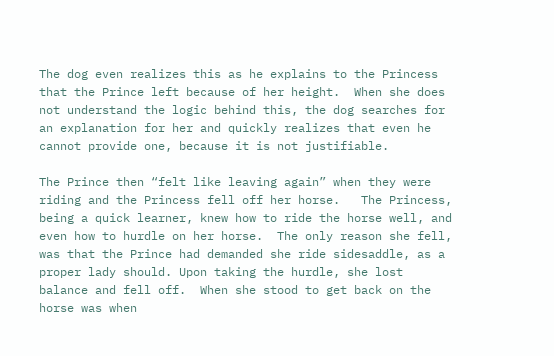The dog even realizes this as he explains to the Princess that the Prince left because of her height.  When she does not understand the logic behind this, the dog searches for an explanation for her and quickly realizes that even he cannot provide one, because it is not justifiable.

The Prince then “felt like leaving again” when they were riding and the Princess fell off her horse.   The Princess, being a quick learner, knew how to ride the horse well, and even how to hurdle on her horse.  The only reason she fell, was that the Prince had demanded she ride sidesaddle, as a proper lady should. Upon taking the hurdle, she lost balance and fell off.  When she stood to get back on the horse was when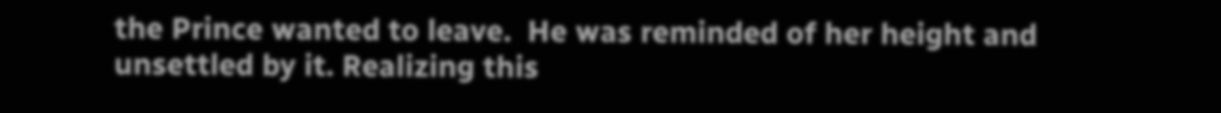the Prince wanted to leave.  He was reminded of her height and unsettled by it. Realizing this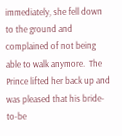immediately, she fell down to the ground and complained of not being able to walk anymore.  The Prince lifted her back up and was pleased that his bride-to-be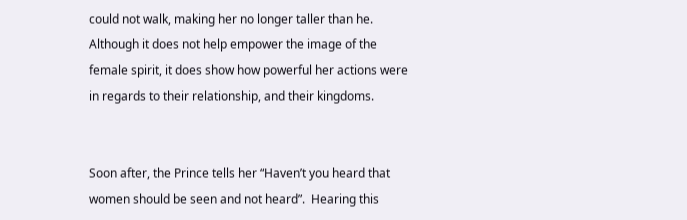could not walk, making her no longer taller than he.  Although it does not help empower the image of the female spirit, it does show how powerful her actions were in regards to their relationship, and their kingdoms.


Soon after, the Prince tells her “Haven’t you heard that women should be seen and not heard”.  Hearing this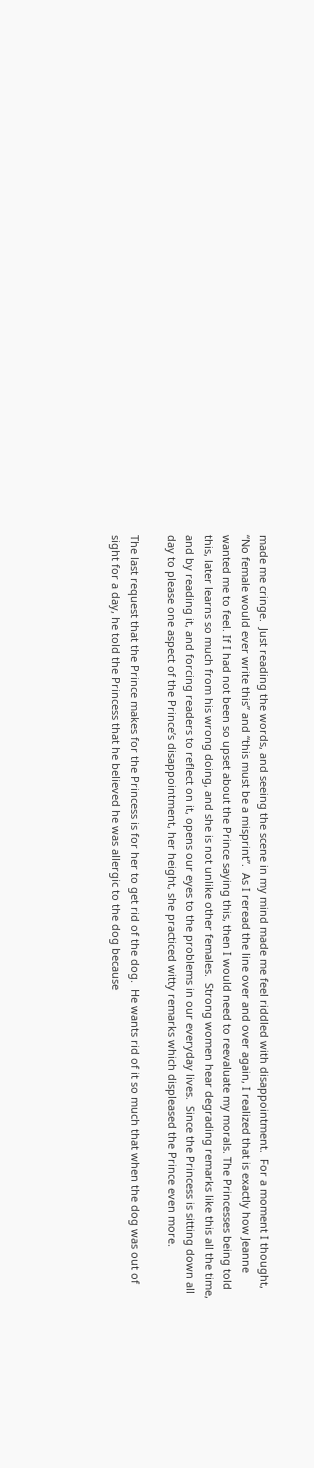made me cringe.  Just reading the words, and seeing the scene in my mind made me feel riddled with disappointment.  For a moment I thought, “No female would ever write this” and “this must be a misprint”.  As I reread the line over and over again, I realized that is exactly how Jeanne wanted me to feel. If I had not been so upset about the Prince saying this, then I would need to reevaluate my morals. The Princesses being told this, later learns so much from his wrong doing, and she is not unlike other females.  Strong women hear degrading remarks like this all the time, and by reading it, and forcing readers to reflect on it, opens our eyes to the problems in our everyday lives.  Since the Princess is sitting down all day to please one aspect of the Prince’s disappointment, her height, she practiced witty remarks which displeased the Prince even more.

The last request that the Prince makes for the Princess is for her to get rid of the dog.  He wants rid of it so much that when the dog was out of sight for a day, he told the Princess that he believed he was allergic to the dog because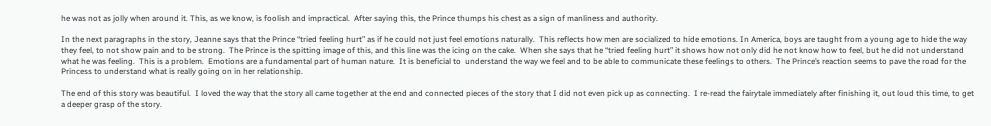he was not as jolly when around it. This, as we know, is foolish and impractical.  After saying this, the Prince thumps his chest as a sign of manliness and authority.

In the next paragraphs in the story, Jeanne says that the Prince “tried feeling hurt” as if he could not just feel emotions naturally.  This reflects how men are socialized to hide emotions. In America, boys are taught from a young age to hide the way they feel, to not show pain and to be strong.  The Prince is the spitting image of this, and this line was the icing on the cake.  When she says that he “tried feeling hurt” it shows how not only did he not know how to feel, but he did not understand what he was feeling.  This is a problem.  Emotions are a fundamental part of human nature.  It is beneficial to  understand the way we feel and to be able to communicate these feelings to others.  The Prince’s reaction seems to pave the road for the Princess to understand what is really going on in her relationship.

The end of this story was beautiful.  I loved the way that the story all came together at the end and connected pieces of the story that I did not even pick up as connecting.  I re-read the fairytale immediately after finishing it, out loud this time, to get a deeper grasp of the story.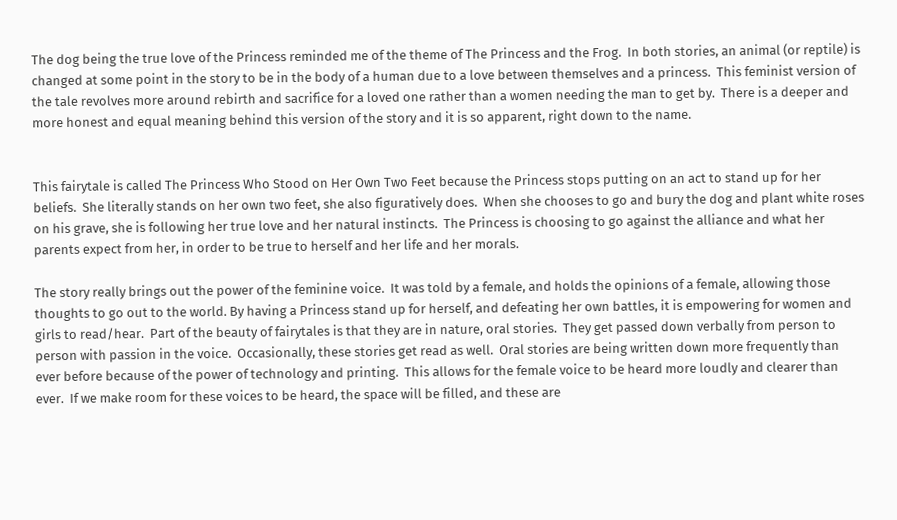The dog being the true love of the Princess reminded me of the theme of The Princess and the Frog.  In both stories, an animal (or reptile) is changed at some point in the story to be in the body of a human due to a love between themselves and a princess.  This feminist version of the tale revolves more around rebirth and sacrifice for a loved one rather than a women needing the man to get by.  There is a deeper and more honest and equal meaning behind this version of the story and it is so apparent, right down to the name.


This fairytale is called The Princess Who Stood on Her Own Two Feet because the Princess stops putting on an act to stand up for her beliefs.  She literally stands on her own two feet, she also figuratively does.  When she chooses to go and bury the dog and plant white roses on his grave, she is following her true love and her natural instincts.  The Princess is choosing to go against the alliance and what her parents expect from her, in order to be true to herself and her life and her morals.

The story really brings out the power of the feminine voice.  It was told by a female, and holds the opinions of a female, allowing those thoughts to go out to the world. By having a Princess stand up for herself, and defeating her own battles, it is empowering for women and girls to read/hear.  Part of the beauty of fairytales is that they are in nature, oral stories.  They get passed down verbally from person to person with passion in the voice.  Occasionally, these stories get read as well.  Oral stories are being written down more frequently than ever before because of the power of technology and printing.  This allows for the female voice to be heard more loudly and clearer than ever.  If we make room for these voices to be heard, the space will be filled, and these are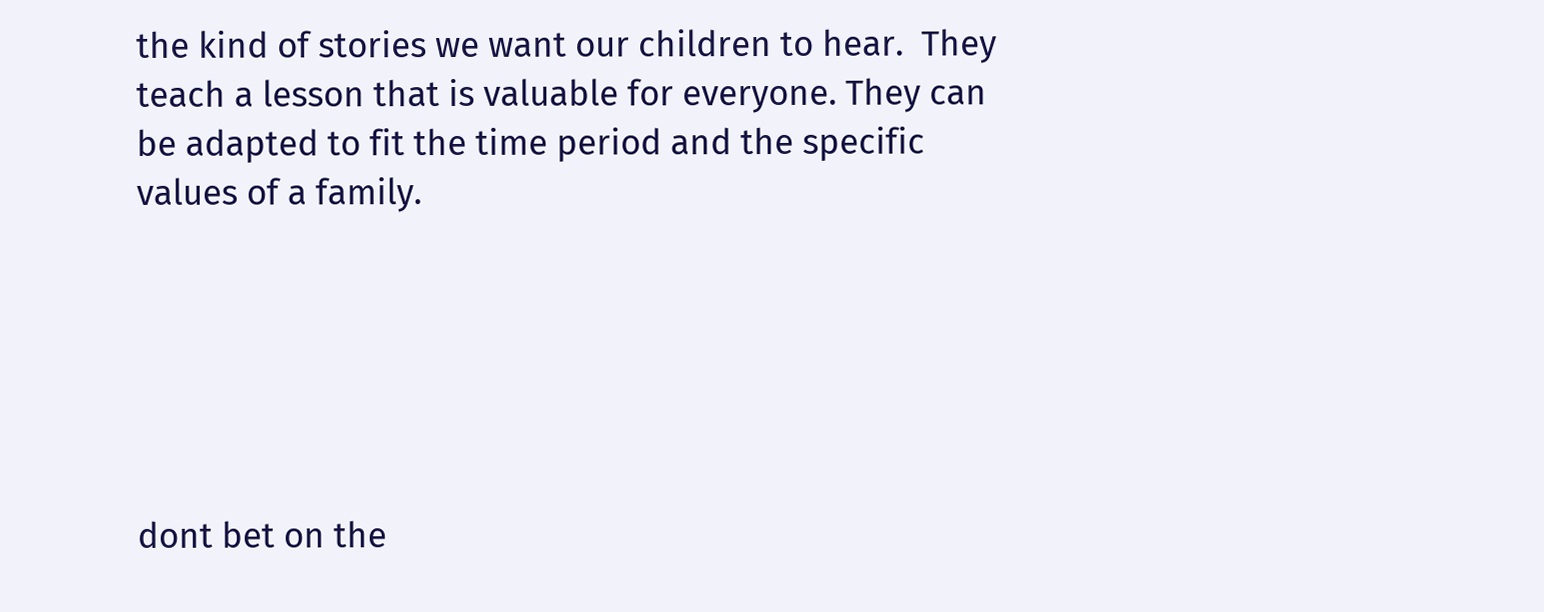the kind of stories we want our children to hear.  They teach a lesson that is valuable for everyone. They can be adapted to fit the time period and the specific values of a family.






dont bet on the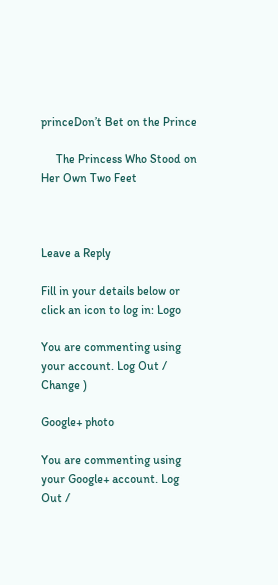princeDon’t Bet on the Prince

     The Princess Who Stood on Her Own Two Feet



Leave a Reply

Fill in your details below or click an icon to log in: Logo

You are commenting using your account. Log Out /  Change )

Google+ photo

You are commenting using your Google+ account. Log Out /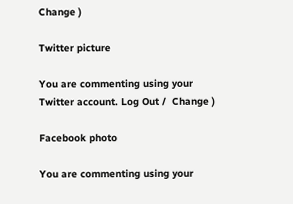Change )

Twitter picture

You are commenting using your Twitter account. Log Out /  Change )

Facebook photo

You are commenting using your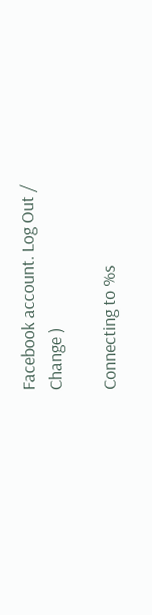Facebook account. Log Out /  Change )

Connecting to %s